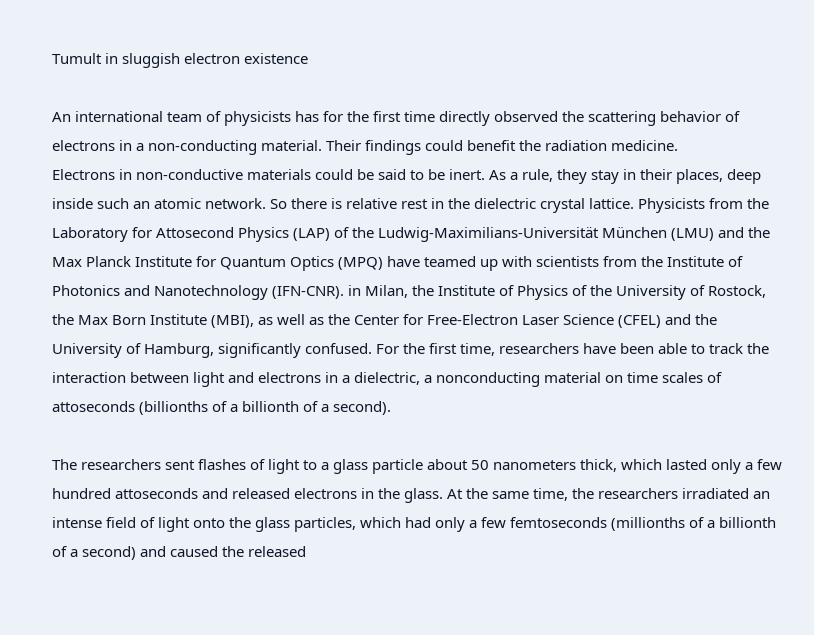Tumult in sluggish electron existence

An international team of physicists has for the first time directly observed the scattering behavior of electrons in a non-conducting material. Their findings could benefit the radiation medicine.
Electrons in non-conductive materials could be said to be inert. As a rule, they stay in their places, deep inside such an atomic network. So there is relative rest in the dielectric crystal lattice. Physicists from the Laboratory for Attosecond Physics (LAP) of the Ludwig-Maximilians-Universität München (LMU) and the Max Planck Institute for Quantum Optics (MPQ) have teamed up with scientists from the Institute of Photonics and Nanotechnology (IFN-CNR). in Milan, the Institute of Physics of the University of Rostock, the Max Born Institute (MBI), as well as the Center for Free-Electron Laser Science (CFEL) and the University of Hamburg, significantly confused. For the first time, researchers have been able to track the interaction between light and electrons in a dielectric, a nonconducting material on time scales of attoseconds (billionths of a billionth of a second).

The researchers sent flashes of light to a glass particle about 50 nanometers thick, which lasted only a few hundred attoseconds and released electrons in the glass. At the same time, the researchers irradiated an intense field of light onto the glass particles, which had only a few femtoseconds (millionths of a billionth of a second) and caused the released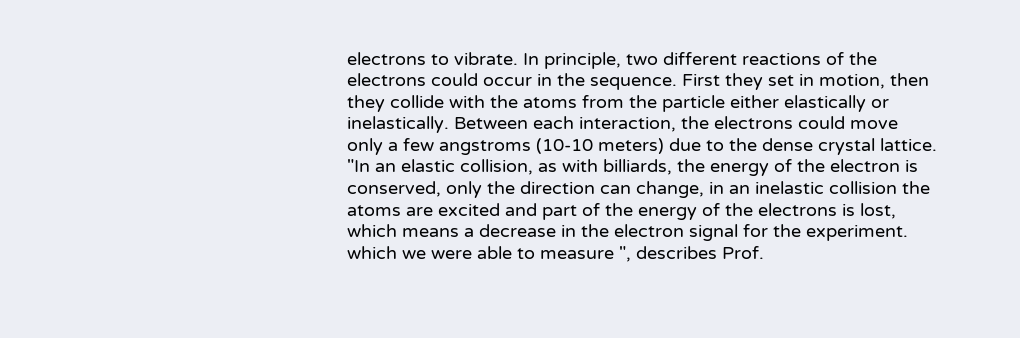electrons to vibrate. In principle, two different reactions of the electrons could occur in the sequence. First they set in motion, then they collide with the atoms from the particle either elastically or inelastically. Between each interaction, the electrons could move only a few angstroms (10-10 meters) due to the dense crystal lattice. "In an elastic collision, as with billiards, the energy of the electron is conserved, only the direction can change, in an inelastic collision the atoms are excited and part of the energy of the electrons is lost, which means a decrease in the electron signal for the experiment. which we were able to measure ", describes Prof.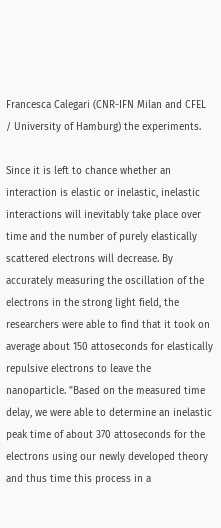Francesca Calegari (CNR-IFN Milan and CFEL / University of Hamburg) the experiments.

Since it is left to chance whether an interaction is elastic or inelastic, inelastic interactions will inevitably take place over time and the number of purely elastically scattered electrons will decrease. By accurately measuring the oscillation of the electrons in the strong light field, the researchers were able to find that it took on average about 150 attoseconds for elastically repulsive electrons to leave the nanoparticle. "Based on the measured time delay, we were able to determine an inelastic peak time of about 370 attoseconds for the electrons using our newly developed theory and thus time this process in a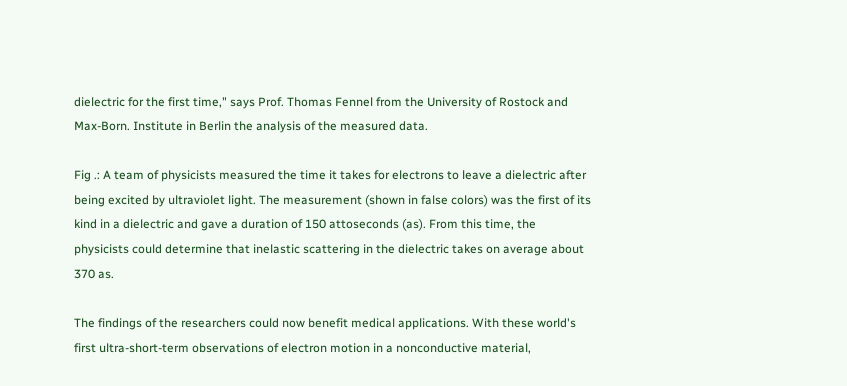dielectric for the first time," says Prof. Thomas Fennel from the University of Rostock and Max-Born. Institute in Berlin the analysis of the measured data.

Fig .: A team of physicists measured the time it takes for electrons to leave a dielectric after being excited by ultraviolet light. The measurement (shown in false colors) was the first of its kind in a dielectric and gave a duration of 150 attoseconds (as). From this time, the physicists could determine that inelastic scattering in the dielectric takes on average about 370 as.

The findings of the researchers could now benefit medical applications. With these world's first ultra-short-term observations of electron motion in a nonconductive material,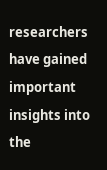researchers have gained important insights into the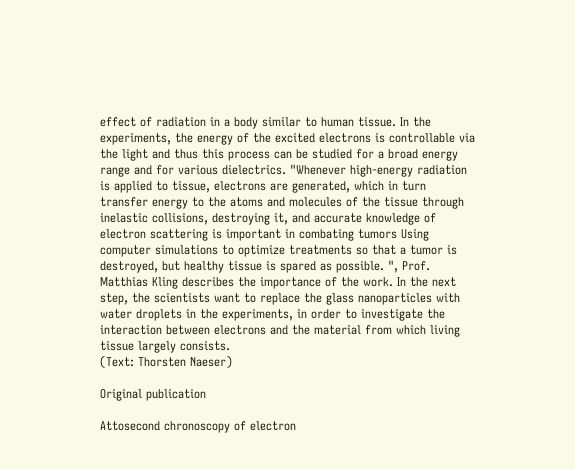effect of radiation in a body similar to human tissue. In the experiments, the energy of the excited electrons is controllable via the light and thus this process can be studied for a broad energy range and for various dielectrics. "Whenever high-energy radiation is applied to tissue, electrons are generated, which in turn transfer energy to the atoms and molecules of the tissue through inelastic collisions, destroying it, and accurate knowledge of electron scattering is important in combating tumors Using computer simulations to optimize treatments so that a tumor is destroyed, but healthy tissue is spared as possible. ", Prof. Matthias Kling describes the importance of the work. In the next step, the scientists want to replace the glass nanoparticles with water droplets in the experiments, in order to investigate the interaction between electrons and the material from which living tissue largely consists.
(Text: Thorsten Naeser)

Original publication

Attosecond chronoscopy of electron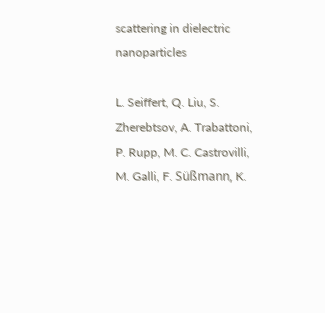scattering in dielectric nanoparticles

L. Seiffert, Q. Liu, S. Zherebtsov, A. Trabattoni, P. Rupp, M. C. Castrovilli, M. Galli, F. Süßmann, K.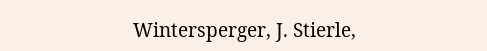Wintersperger, J. Stierle,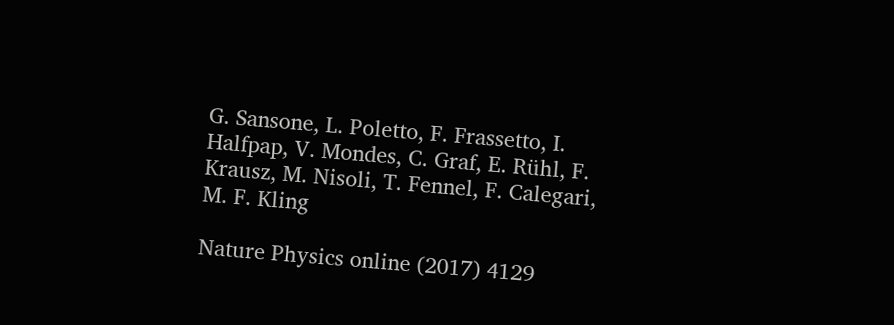G. Sansone, L. Poletto, F. Frassetto, I. Halfpap, V. Mondes, C. Graf, E. Rühl, F. Krausz, M. Nisoli, T. Fennel, F. Calegari, M. F. Kling

Nature Physics online (2017) 4129